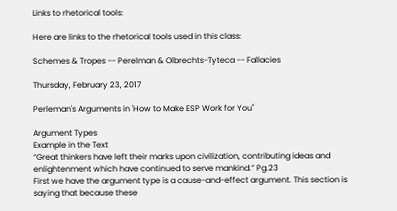Links to rhetorical tools:

Here are links to the rhetorical tools used in this class:

Schemes & Tropes -- Perelman & Olbrechts-Tyteca -- Fallacies

Thursday, February 23, 2017

Perleman's Arguments in 'How to Make ESP Work for You"

Argument Types
Example in the Text
“Great thinkers have left their marks upon civilization, contributing ideas and enlightenment which have continued to serve mankind.” Pg.23
First we have the argument type is a cause-and-effect argument. This section is saying that because these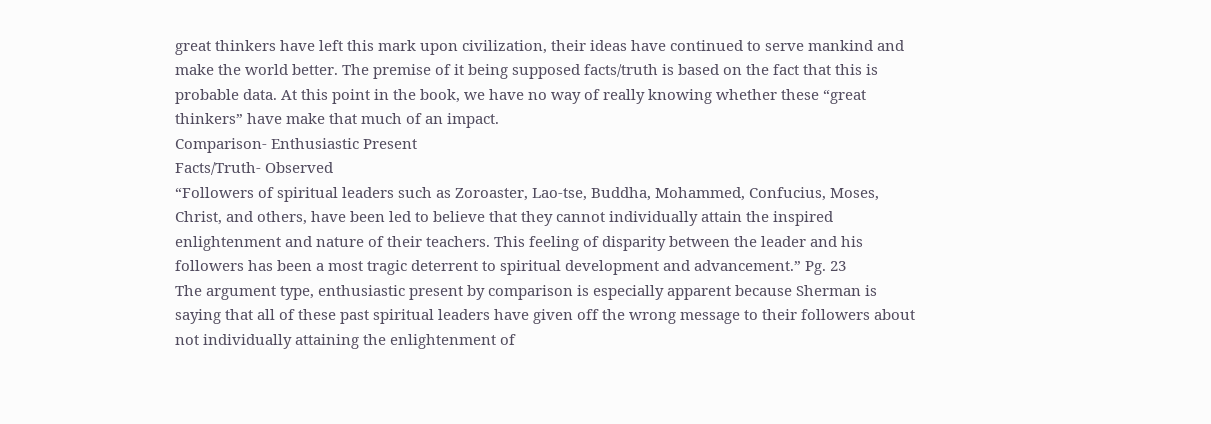great thinkers have left this mark upon civilization, their ideas have continued to serve mankind and make the world better. The premise of it being supposed facts/truth is based on the fact that this is probable data. At this point in the book, we have no way of really knowing whether these “great thinkers” have make that much of an impact.
Comparison- Enthusiastic Present
Facts/Truth- Observed
“Followers of spiritual leaders such as Zoroaster, Lao-tse, Buddha, Mohammed, Confucius, Moses, Christ, and others, have been led to believe that they cannot individually attain the inspired enlightenment and nature of their teachers. This feeling of disparity between the leader and his followers has been a most tragic deterrent to spiritual development and advancement.” Pg. 23
The argument type, enthusiastic present by comparison is especially apparent because Sherman is saying that all of these past spiritual leaders have given off the wrong message to their followers about not individually attaining the enlightenment of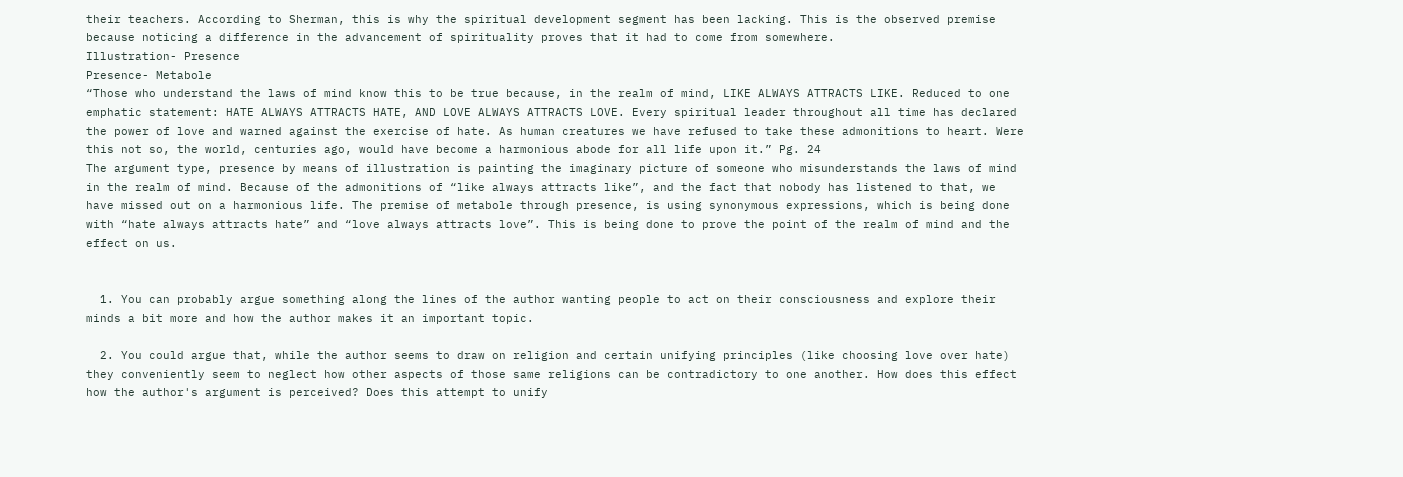their teachers. According to Sherman, this is why the spiritual development segment has been lacking. This is the observed premise because noticing a difference in the advancement of spirituality proves that it had to come from somewhere.
Illustration- Presence
Presence- Metabole
“Those who understand the laws of mind know this to be true because, in the realm of mind, LIKE ALWAYS ATTRACTS LIKE. Reduced to one emphatic statement: HATE ALWAYS ATTRACTS HATE, AND LOVE ALWAYS ATTRACTS LOVE. Every spiritual leader throughout all time has declared the power of love and warned against the exercise of hate. As human creatures we have refused to take these admonitions to heart. Were this not so, the world, centuries ago, would have become a harmonious abode for all life upon it.” Pg. 24
The argument type, presence by means of illustration is painting the imaginary picture of someone who misunderstands the laws of mind in the realm of mind. Because of the admonitions of “like always attracts like”, and the fact that nobody has listened to that, we have missed out on a harmonious life. The premise of metabole through presence, is using synonymous expressions, which is being done with “hate always attracts hate” and “love always attracts love”. This is being done to prove the point of the realm of mind and the effect on us.


  1. You can probably argue something along the lines of the author wanting people to act on their consciousness and explore their minds a bit more and how the author makes it an important topic.

  2. You could argue that, while the author seems to draw on religion and certain unifying principles (like choosing love over hate) they conveniently seem to neglect how other aspects of those same religions can be contradictory to one another. How does this effect how the author's argument is perceived? Does this attempt to unify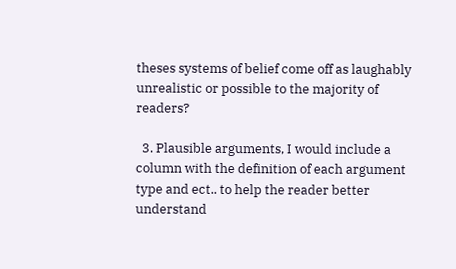theses systems of belief come off as laughably unrealistic or possible to the majority of readers?

  3. Plausible arguments, I would include a column with the definition of each argument type and ect.. to help the reader better understand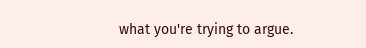what you're trying to argue.